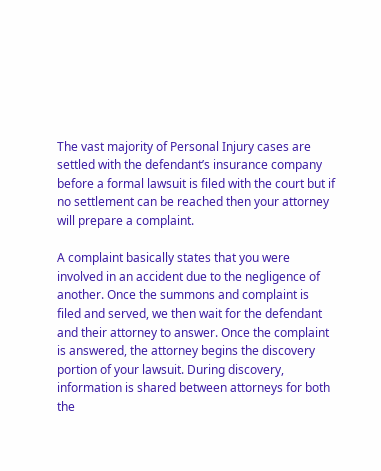The vast majority of Personal Injury cases are settled with the defendant’s insurance company before a formal lawsuit is filed with the court but if no settlement can be reached then your attorney will prepare a complaint.

A complaint basically states that you were involved in an accident due to the negligence of another. Once the summons and complaint is filed and served, we then wait for the defendant and their attorney to answer. Once the complaint is answered, the attorney begins the discovery portion of your lawsuit. During discovery, information is shared between attorneys for both the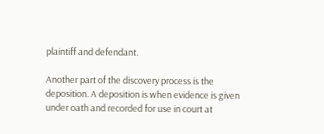plaintiff and defendant.

Another part of the discovery process is the deposition. A deposition is when evidence is given under oath and recorded for use in court at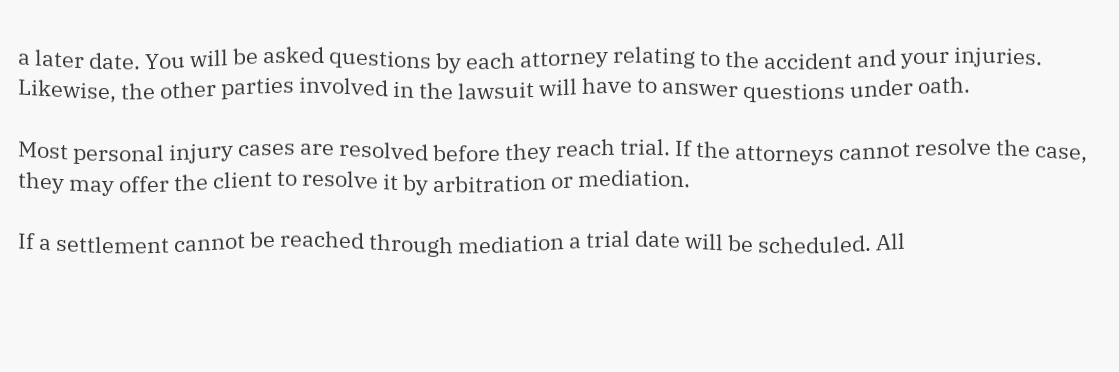a later date. You will be asked questions by each attorney relating to the accident and your injuries. Likewise, the other parties involved in the lawsuit will have to answer questions under oath.

Most personal injury cases are resolved before they reach trial. If the attorneys cannot resolve the case, they may offer the client to resolve it by arbitration or mediation.

If a settlement cannot be reached through mediation a trial date will be scheduled. All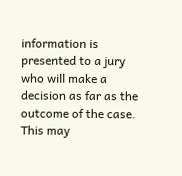information is presented to a jury who will make a decision as far as the outcome of the case. This may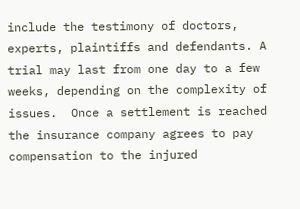include the testimony of doctors, experts, plaintiffs and defendants. A trial may last from one day to a few weeks, depending on the complexity of issues.  Once a settlement is reached the insurance company agrees to pay compensation to the injured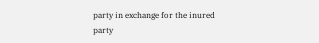party in exchange for the inured party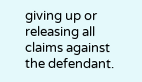giving up or releasing all claims against the defendant.